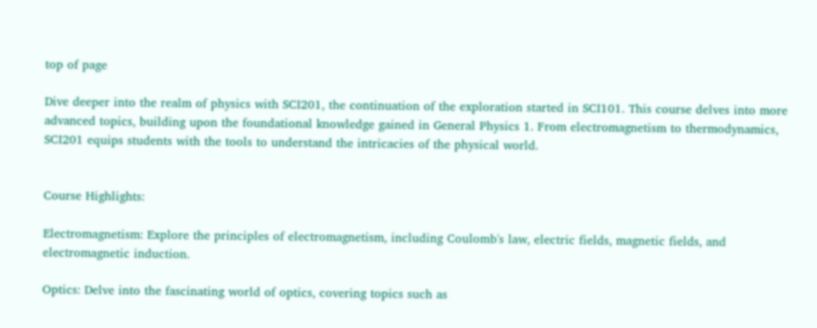top of page

Dive deeper into the realm of physics with SCI201, the continuation of the exploration started in SCI101. This course delves into more advanced topics, building upon the foundational knowledge gained in General Physics 1. From electromagnetism to thermodynamics, SCI201 equips students with the tools to understand the intricacies of the physical world.


Course Highlights:

Electromagnetism: Explore the principles of electromagnetism, including Coulomb's law, electric fields, magnetic fields, and electromagnetic induction.

Optics: Delve into the fascinating world of optics, covering topics such as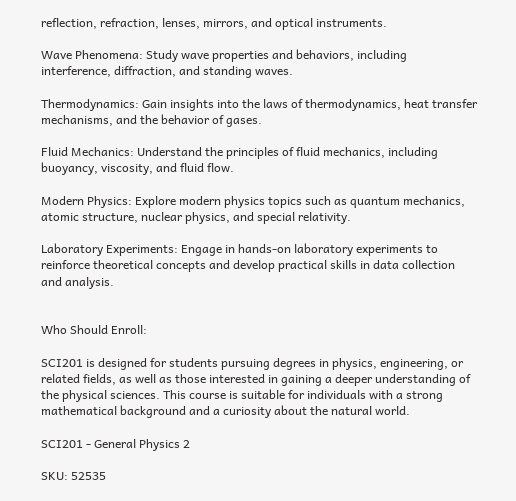reflection, refraction, lenses, mirrors, and optical instruments.

Wave Phenomena: Study wave properties and behaviors, including interference, diffraction, and standing waves.

Thermodynamics: Gain insights into the laws of thermodynamics, heat transfer mechanisms, and the behavior of gases.

Fluid Mechanics: Understand the principles of fluid mechanics, including buoyancy, viscosity, and fluid flow.

Modern Physics: Explore modern physics topics such as quantum mechanics, atomic structure, nuclear physics, and special relativity.

Laboratory Experiments: Engage in hands-on laboratory experiments to reinforce theoretical concepts and develop practical skills in data collection and analysis.


Who Should Enroll:

SCI201 is designed for students pursuing degrees in physics, engineering, or related fields, as well as those interested in gaining a deeper understanding of the physical sciences. This course is suitable for individuals with a strong mathematical background and a curiosity about the natural world.

SCI201 - General Physics 2

SKU: 52535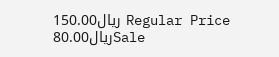ریال150.00 Regular Price
ریال80.00Sale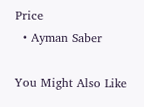Price
  • Ayman Saber

You Might Also Like